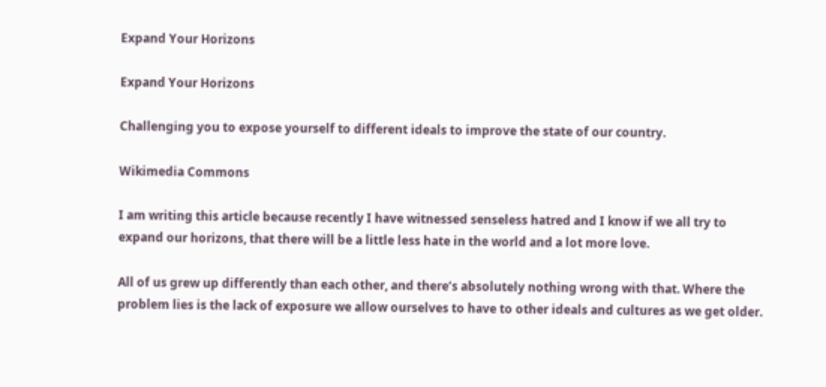Expand Your Horizons

Expand Your Horizons

Challenging you to expose yourself to different ideals to improve the state of our country.

Wikimedia Commons

I am writing this article because recently I have witnessed senseless hatred and I know if we all try to expand our horizons, that there will be a little less hate in the world and a lot more love.

All of us grew up differently than each other, and there’s absolutely nothing wrong with that. Where the problem lies is the lack of exposure we allow ourselves to have to other ideals and cultures as we get older.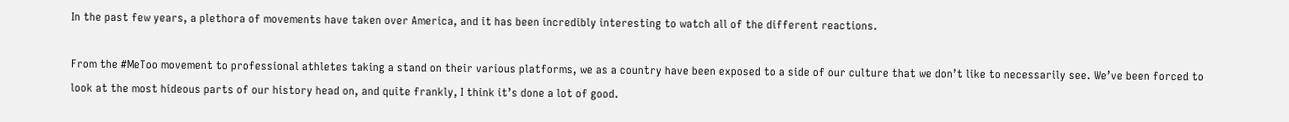In the past few years, a plethora of movements have taken over America, and it has been incredibly interesting to watch all of the different reactions.

From the #MeToo movement to professional athletes taking a stand on their various platforms, we as a country have been exposed to a side of our culture that we don’t like to necessarily see. We’ve been forced to look at the most hideous parts of our history head on, and quite frankly, I think it’s done a lot of good.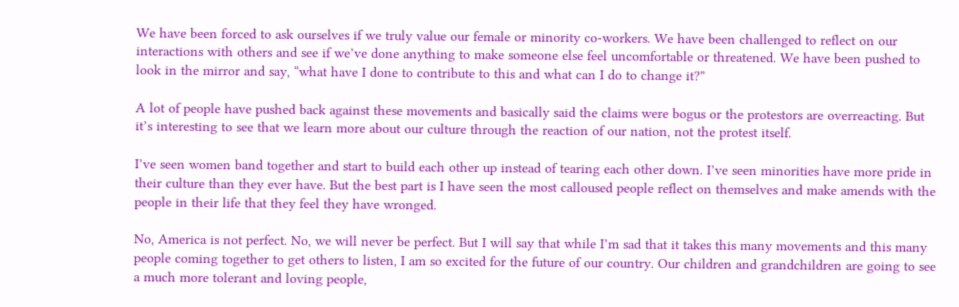We have been forced to ask ourselves if we truly value our female or minority co-workers. We have been challenged to reflect on our interactions with others and see if we’ve done anything to make someone else feel uncomfortable or threatened. We have been pushed to look in the mirror and say, “what have I done to contribute to this and what can I do to change it?”

A lot of people have pushed back against these movements and basically said the claims were bogus or the protestors are overreacting. But it’s interesting to see that we learn more about our culture through the reaction of our nation, not the protest itself.

I’ve seen women band together and start to build each other up instead of tearing each other down. I’ve seen minorities have more pride in their culture than they ever have. But the best part is I have seen the most calloused people reflect on themselves and make amends with the people in their life that they feel they have wronged.

No, America is not perfect. No, we will never be perfect. But I will say that while I’m sad that it takes this many movements and this many people coming together to get others to listen, I am so excited for the future of our country. Our children and grandchildren are going to see a much more tolerant and loving people,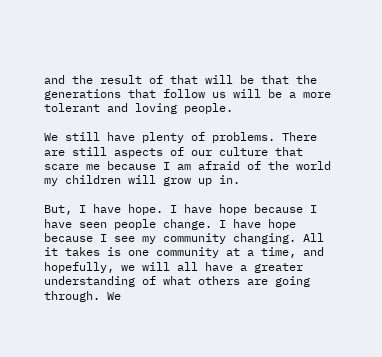and the result of that will be that the generations that follow us will be a more tolerant and loving people.

We still have plenty of problems. There are still aspects of our culture that scare me because I am afraid of the world my children will grow up in.

But, I have hope. I have hope because I have seen people change. I have hope because I see my community changing. All it takes is one community at a time, and hopefully, we will all have a greater understanding of what others are going through. We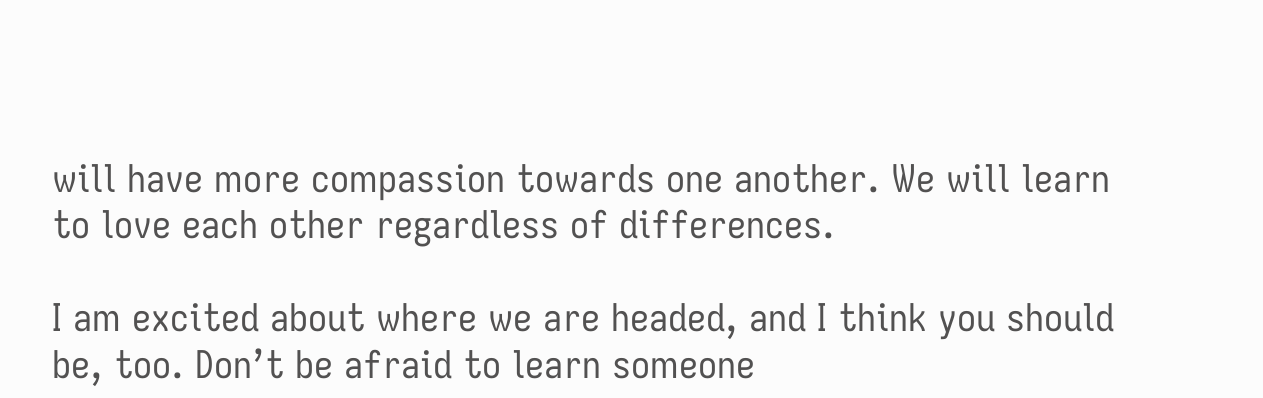will have more compassion towards one another. We will learn to love each other regardless of differences.

I am excited about where we are headed, and I think you should be, too. Don’t be afraid to learn someone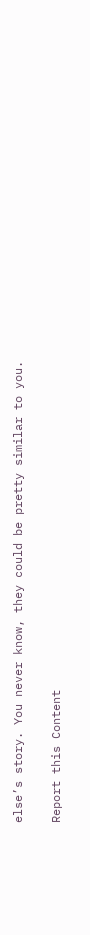else’s story. You never know, they could be pretty similar to you.

Report this Content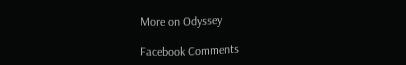More on Odyssey

Facebook Comments